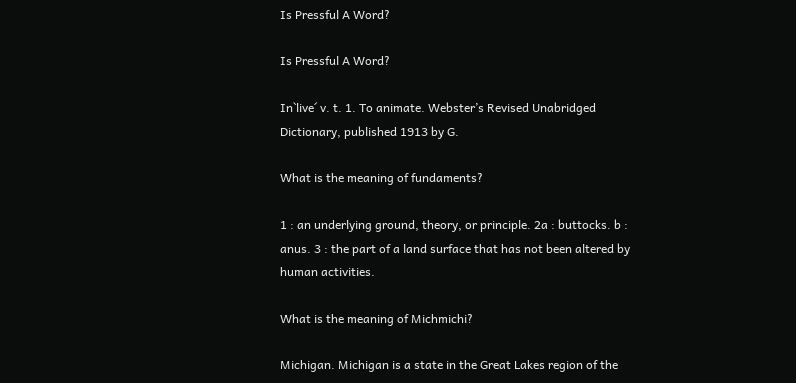Is Pressful A Word?

Is Pressful A Word?

In`live´ v. t. 1. To animate. Webster’s Revised Unabridged Dictionary, published 1913 by G.

What is the meaning of fundaments?

1 : an underlying ground, theory, or principle. 2a : buttocks. b : anus. 3 : the part of a land surface that has not been altered by human activities.

What is the meaning of Michmichi?

Michigan. Michigan is a state in the Great Lakes region of the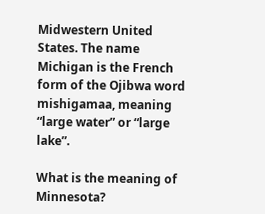Midwestern United States. The name Michigan is the French form of the Ojibwa word mishigamaa, meaning “large water” or “large lake”.

What is the meaning of Minnesota?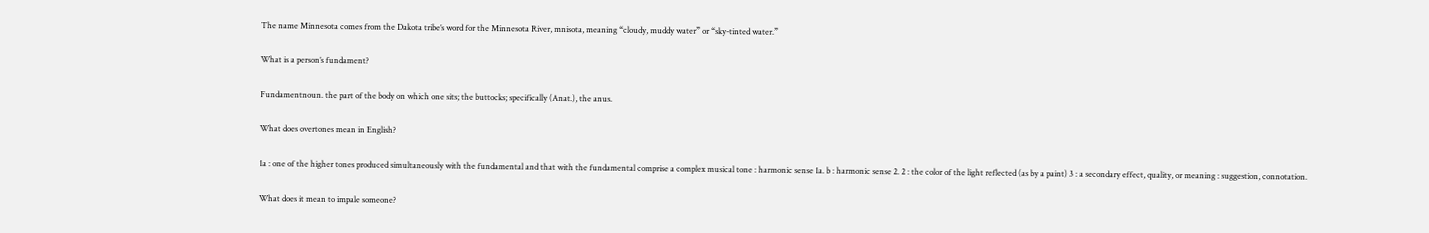The name Minnesota comes from the Dakota tribe’s word for the Minnesota River, mnisota, meaning “cloudy, muddy water” or “sky-tinted water.”

What is a person’s fundament?

Fundamentnoun. the part of the body on which one sits; the buttocks; specifically (Anat.), the anus.

What does overtones mean in English?

1a : one of the higher tones produced simultaneously with the fundamental and that with the fundamental comprise a complex musical tone : harmonic sense 1a. b : harmonic sense 2. 2 : the color of the light reflected (as by a paint) 3 : a secondary effect, quality, or meaning : suggestion, connotation.

What does it mean to impale someone?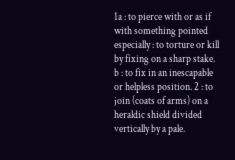1a : to pierce with or as if with something pointed especially : to torture or kill by fixing on a sharp stake. b : to fix in an inescapable or helpless position. 2 : to join (coats of arms) on a heraldic shield divided vertically by a pale.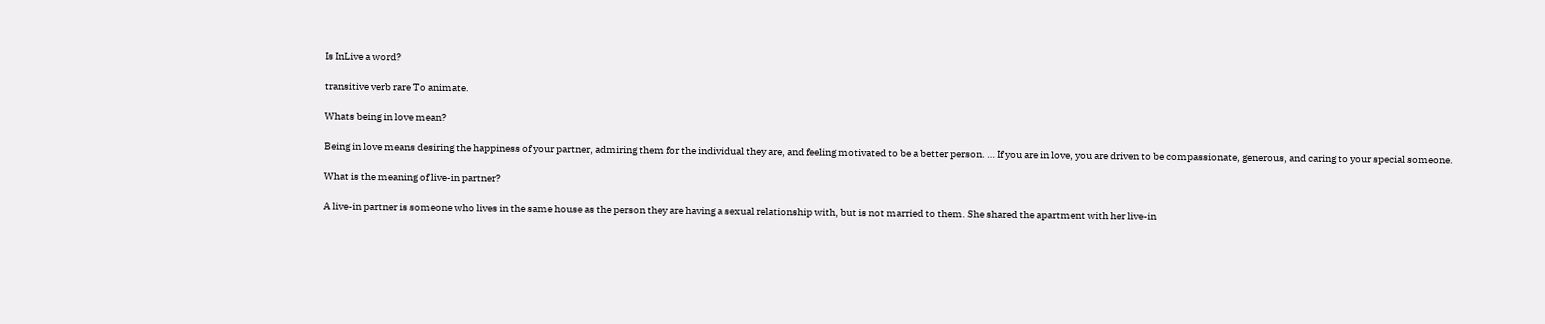Is InLive a word?

transitive verb rare To animate.

Whats being in love mean?

Being in love means desiring the happiness of your partner, admiring them for the individual they are, and feeling motivated to be a better person. … If you are in love, you are driven to be compassionate, generous, and caring to your special someone.

What is the meaning of live-in partner?

A live-in partner is someone who lives in the same house as the person they are having a sexual relationship with, but is not married to them. She shared the apartment with her live-in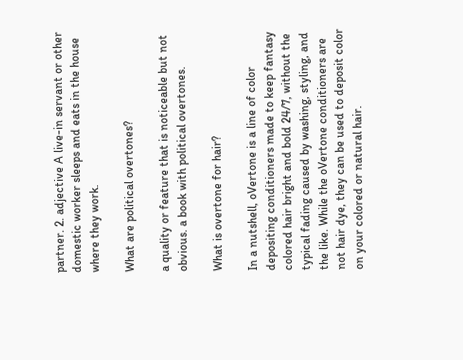partner. 2. adjective A live-in servant or other domestic worker sleeps and eats in the house where they work.

What are political overtones?

a quality or feature that is noticeable but not obvious. a book with political overtones.

What is overtone for hair?

In a nutshell, oVertone is a line of color depositing conditioners made to keep fantasy colored hair bright and bold 24/7, without the typical fading caused by washing, styling, and the like. While the oVertone conditioners are not hair dye, they can be used to deposit color on your colored or natural hair.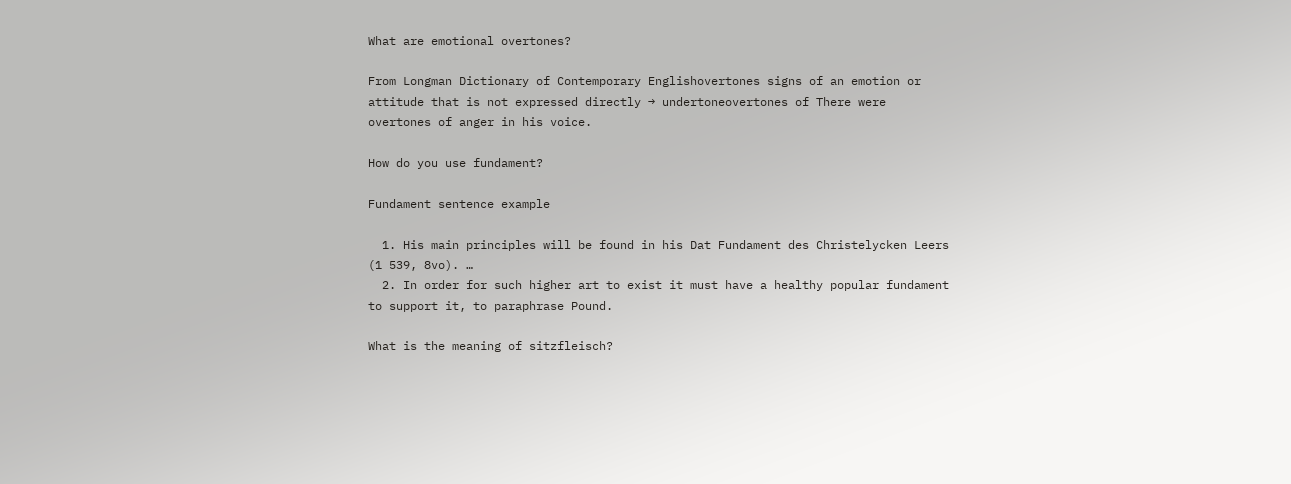What are emotional overtones?

From Longman Dictionary of Contemporary Englishovertones signs of an emotion or attitude that is not expressed directly → undertoneovertones of There were overtones of anger in his voice.

How do you use fundament?

Fundament sentence example

  1. His main principles will be found in his Dat Fundament des Christelycken Leers (1 539, 8vo). …
  2. In order for such higher art to exist it must have a healthy popular fundament to support it, to paraphrase Pound.

What is the meaning of sitzfleisch?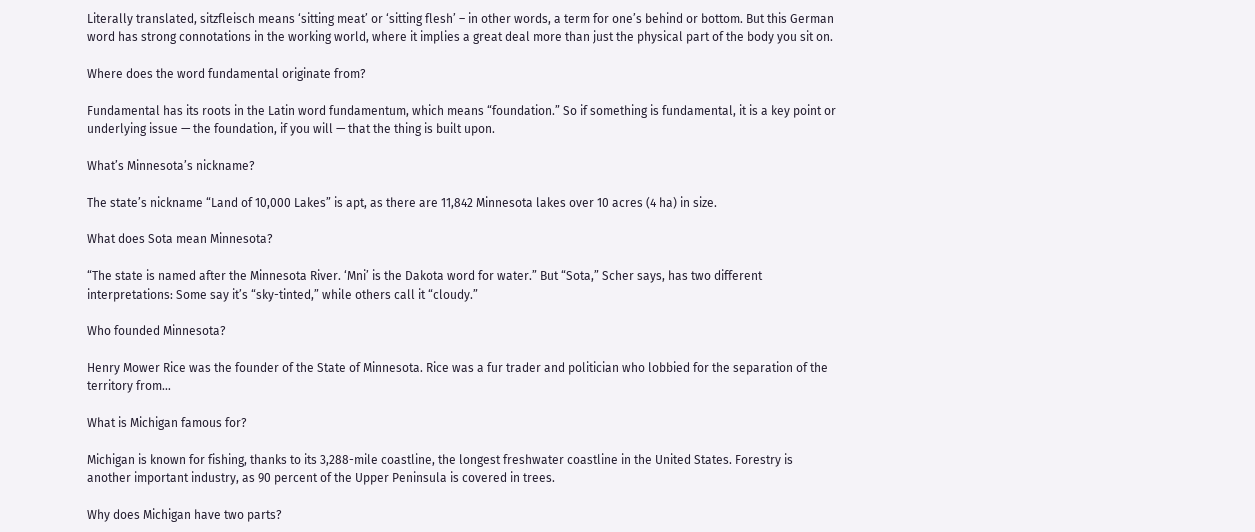Literally translated, sitzfleisch means ‘sitting meat’ or ‘sitting flesh’ – in other words, a term for one’s behind or bottom. But this German word has strong connotations in the working world, where it implies a great deal more than just the physical part of the body you sit on.

Where does the word fundamental originate from?

Fundamental has its roots in the Latin word fundamentum, which means “foundation.” So if something is fundamental, it is a key point or underlying issue — the foundation, if you will — that the thing is built upon.

What’s Minnesota’s nickname?

The state’s nickname “Land of 10,000 Lakes” is apt, as there are 11,842 Minnesota lakes over 10 acres (4 ha) in size.

What does Sota mean Minnesota?

“The state is named after the Minnesota River. ‘Mni’ is the Dakota word for water.” But “Sota,” Scher says, has two different interpretations: Some say it’s “sky-tinted,” while others call it “cloudy.”

Who founded Minnesota?

Henry Mower Rice was the founder of the State of Minnesota. Rice was a fur trader and politician who lobbied for the separation of the territory from…

What is Michigan famous for?

Michigan is known for fishing, thanks to its 3,288-mile coastline, the longest freshwater coastline in the United States. Forestry is another important industry, as 90 percent of the Upper Peninsula is covered in trees.

Why does Michigan have two parts?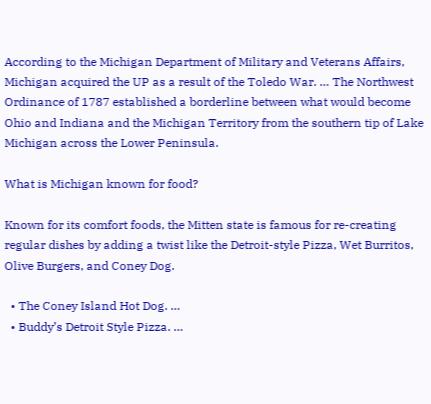According to the Michigan Department of Military and Veterans Affairs, Michigan acquired the UP as a result of the Toledo War. … The Northwest Ordinance of 1787 established a borderline between what would become Ohio and Indiana and the Michigan Territory from the southern tip of Lake Michigan across the Lower Peninsula.

What is Michigan known for food?

Known for its comfort foods, the Mitten state is famous for re-creating regular dishes by adding a twist like the Detroit-style Pizza, Wet Burritos, Olive Burgers, and Coney Dog.

  • The Coney Island Hot Dog. …
  • Buddy’s Detroit Style Pizza. …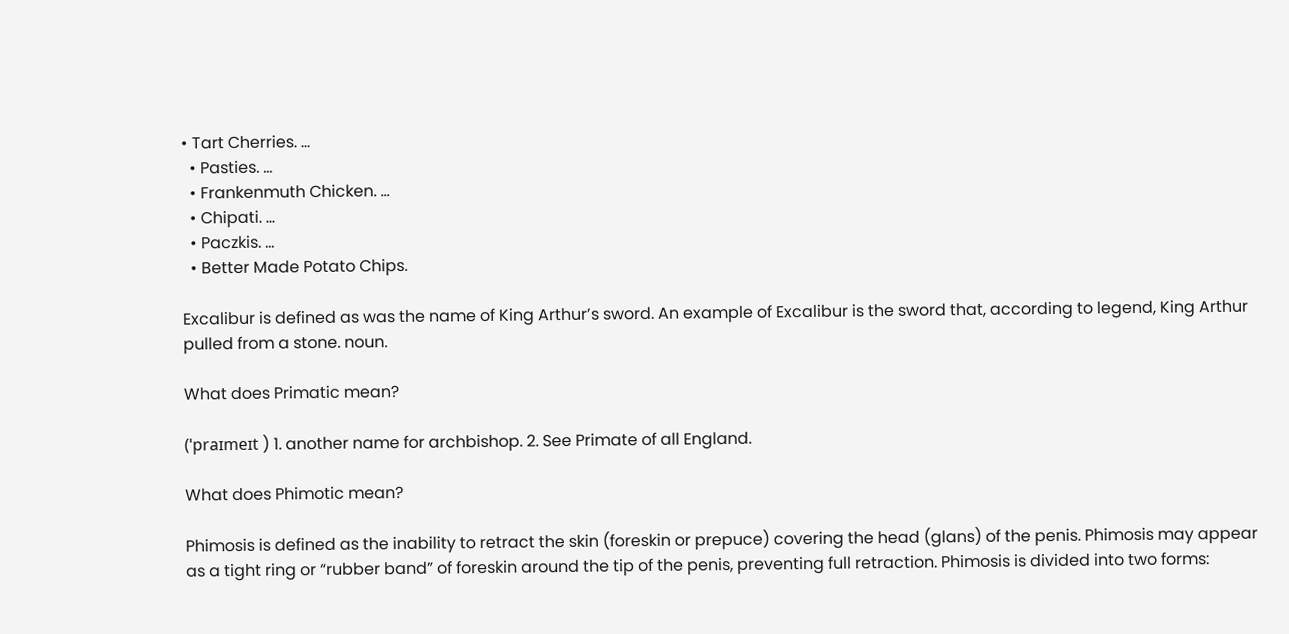• Tart Cherries. …
  • Pasties. …
  • Frankenmuth Chicken. …
  • Chipati. …
  • Paczkis. …
  • Better Made Potato Chips.

Excalibur is defined as was the name of King Arthur’s sword. An example of Excalibur is the sword that, according to legend, King Arthur pulled from a stone. noun.

What does Primatic mean?

(ˈpraɪmeɪt ) 1. another name for archbishop. 2. See Primate of all England.

What does Phimotic mean?

Phimosis is defined as the inability to retract the skin (foreskin or prepuce) covering the head (glans) of the penis. Phimosis may appear as a tight ring or “rubber band” of foreskin around the tip of the penis, preventing full retraction. Phimosis is divided into two forms: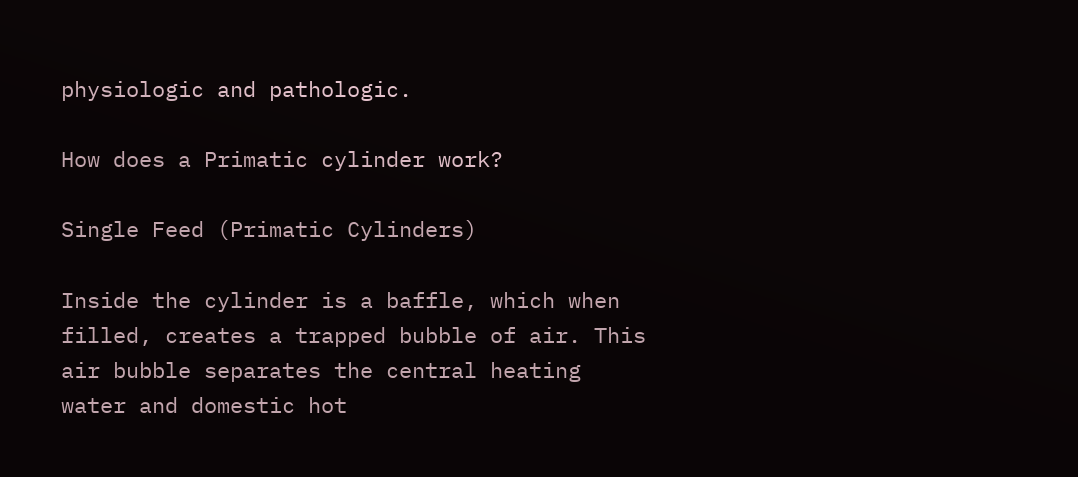physiologic and pathologic.

How does a Primatic cylinder work?

Single Feed (Primatic Cylinders)

Inside the cylinder is a baffle, which when filled, creates a trapped bubble of air. This air bubble separates the central heating water and domestic hot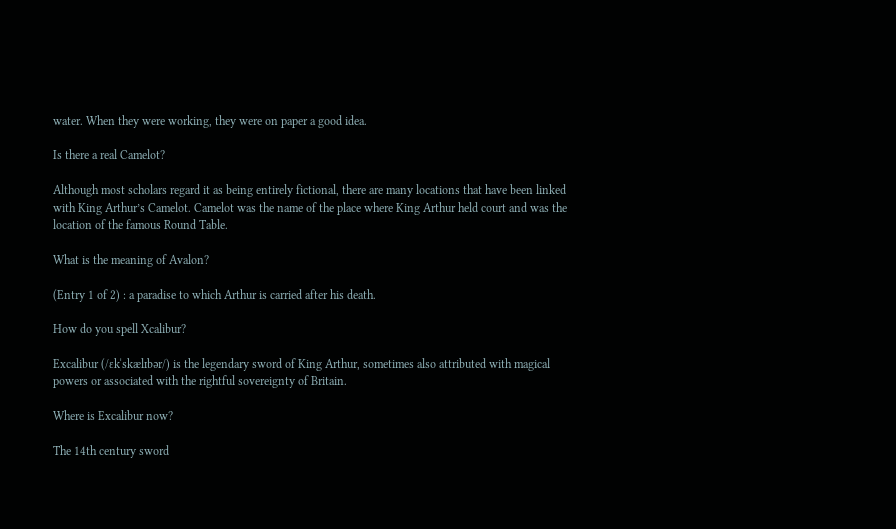water. When they were working, they were on paper a good idea.

Is there a real Camelot?

Although most scholars regard it as being entirely fictional, there are many locations that have been linked with King Arthur’s Camelot. Camelot was the name of the place where King Arthur held court and was the location of the famous Round Table.

What is the meaning of Avalon?

(Entry 1 of 2) : a paradise to which Arthur is carried after his death.

How do you spell Xcalibur?

Excalibur (/ɛkˈskælɪbər/) is the legendary sword of King Arthur, sometimes also attributed with magical powers or associated with the rightful sovereignty of Britain.

Where is Excalibur now?

The 14th century sword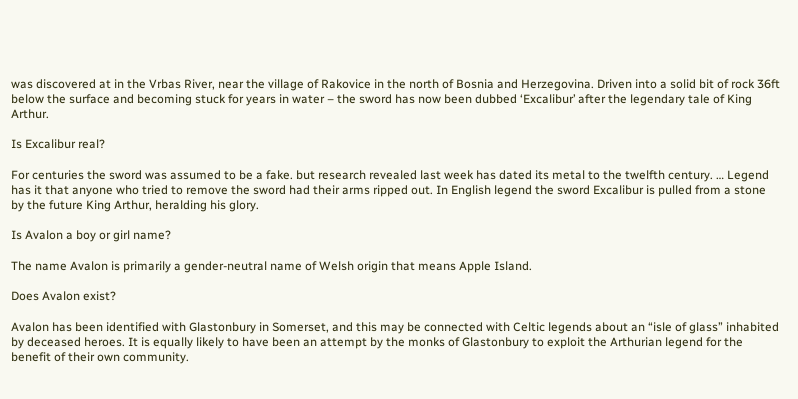was discovered at in the Vrbas River, near the village of Rakovice in the north of Bosnia and Herzegovina. Driven into a solid bit of rock 36ft below the surface and becoming stuck for years in water – the sword has now been dubbed ‘Excalibur’ after the legendary tale of King Arthur.

Is Excalibur real?

For centuries the sword was assumed to be a fake. but research revealed last week has dated its metal to the twelfth century. … Legend has it that anyone who tried to remove the sword had their arms ripped out. In English legend the sword Excalibur is pulled from a stone by the future King Arthur, heralding his glory.

Is Avalon a boy or girl name?

The name Avalon is primarily a gender-neutral name of Welsh origin that means Apple Island.

Does Avalon exist?

Avalon has been identified with Glastonbury in Somerset, and this may be connected with Celtic legends about an “isle of glass” inhabited by deceased heroes. It is equally likely to have been an attempt by the monks of Glastonbury to exploit the Arthurian legend for the benefit of their own community.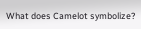What does Camelot symbolize?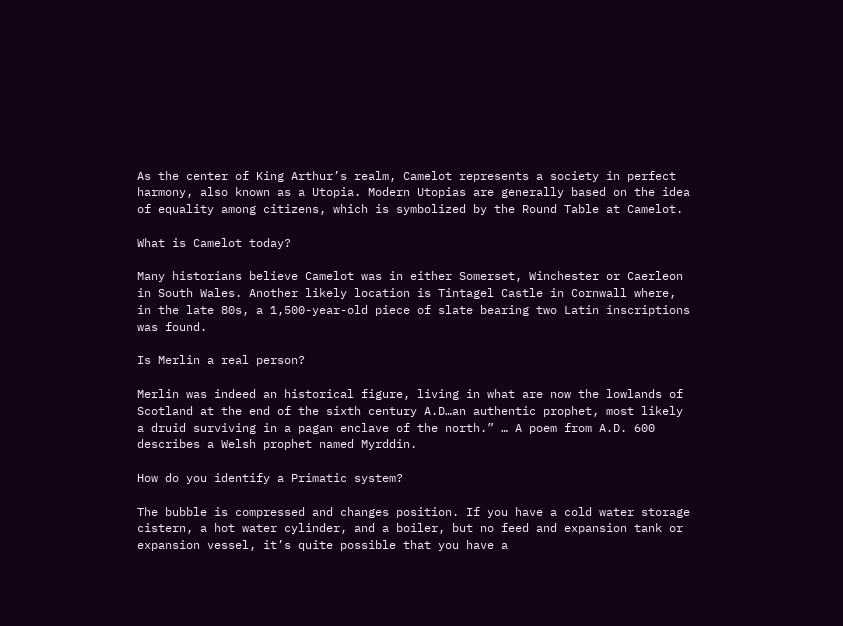As the center of King Arthur’s realm, Camelot represents a society in perfect harmony, also known as a Utopia. Modern Utopias are generally based on the idea of equality among citizens, which is symbolized by the Round Table at Camelot.

What is Camelot today?

Many historians believe Camelot was in either Somerset, Winchester or Caerleon in South Wales. Another likely location is Tintagel Castle in Cornwall where, in the late 80s, a 1,500-year-old piece of slate bearing two Latin inscriptions was found.

Is Merlin a real person?

Merlin was indeed an historical figure, living in what are now the lowlands of Scotland at the end of the sixth century A.D…an authentic prophet, most likely a druid surviving in a pagan enclave of the north.” … A poem from A.D. 600 describes a Welsh prophet named Myrddin.

How do you identify a Primatic system?

The bubble is compressed and changes position. If you have a cold water storage cistern, a hot water cylinder, and a boiler, but no feed and expansion tank or expansion vessel, it’s quite possible that you have a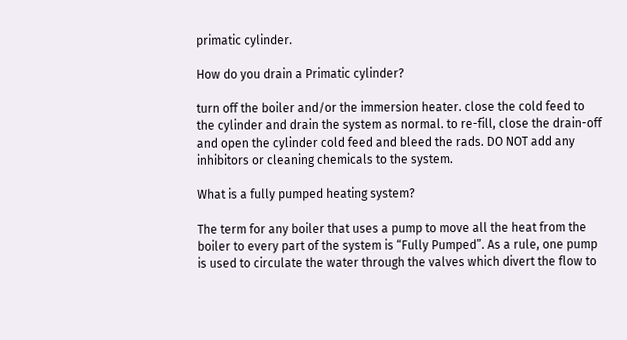primatic cylinder.

How do you drain a Primatic cylinder?

turn off the boiler and/or the immersion heater. close the cold feed to the cylinder and drain the system as normal. to re-fill, close the drain-off and open the cylinder cold feed and bleed the rads. DO NOT add any inhibitors or cleaning chemicals to the system.

What is a fully pumped heating system?

The term for any boiler that uses a pump to move all the heat from the boiler to every part of the system is “Fully Pumped”. As a rule, one pump is used to circulate the water through the valves which divert the flow to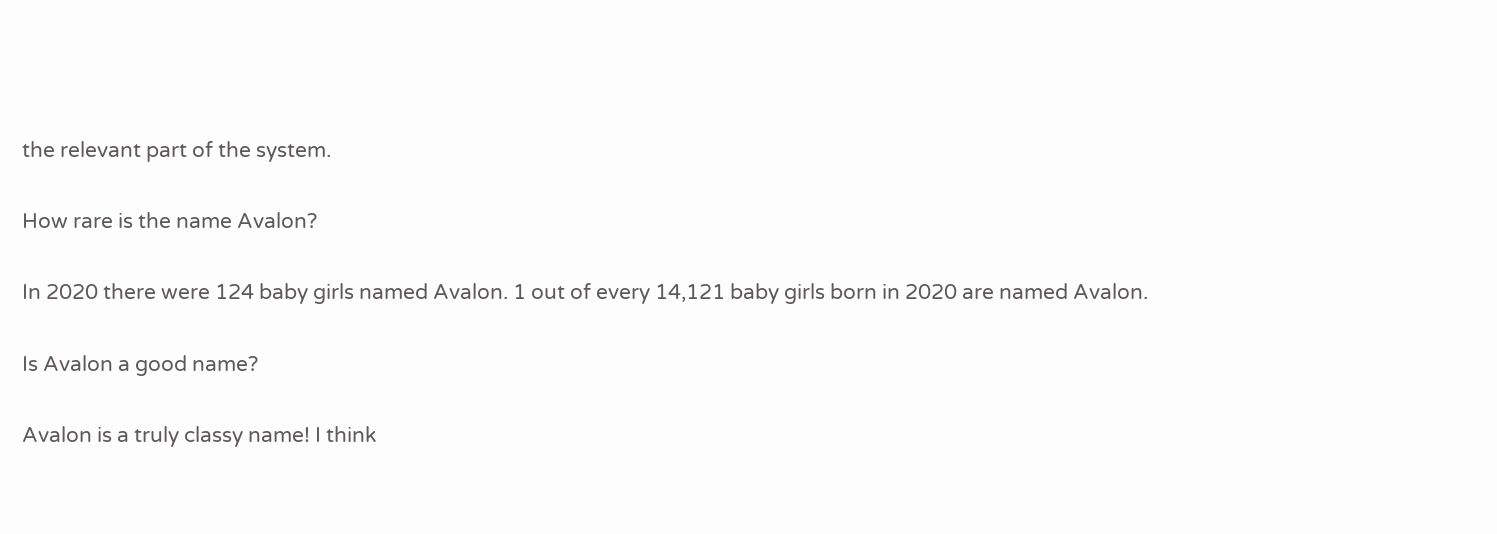the relevant part of the system.

How rare is the name Avalon?

In 2020 there were 124 baby girls named Avalon. 1 out of every 14,121 baby girls born in 2020 are named Avalon.

Is Avalon a good name?

Avalon is a truly classy name! I think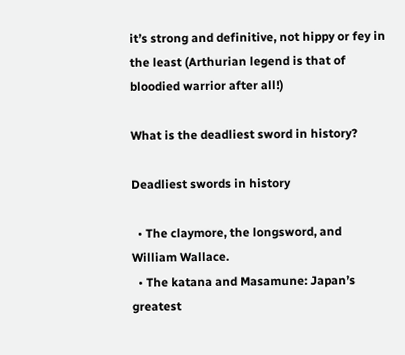it’s strong and definitive, not hippy or fey in the least (Arthurian legend is that of bloodied warrior after all!)

What is the deadliest sword in history?

Deadliest swords in history

  • The claymore, the longsword, and William Wallace.
  • The katana and Masamune: Japan’s greatest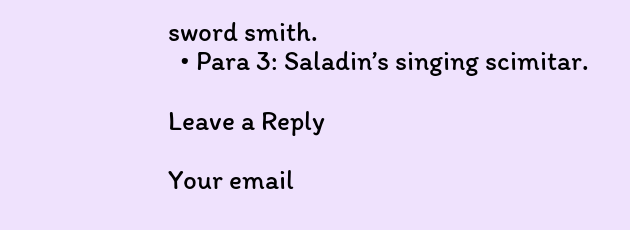sword smith.
  • Para 3: Saladin’s singing scimitar.

Leave a Reply

Your email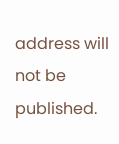address will not be published.